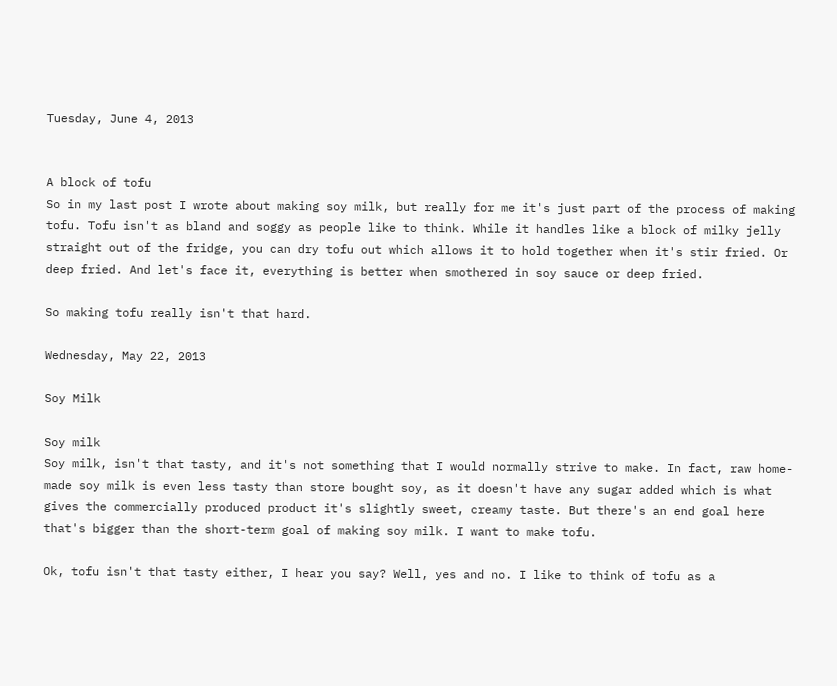Tuesday, June 4, 2013


A block of tofu
So in my last post I wrote about making soy milk, but really for me it's just part of the process of making tofu. Tofu isn't as bland and soggy as people like to think. While it handles like a block of milky jelly straight out of the fridge, you can dry tofu out which allows it to hold together when it's stir fried. Or deep fried. And let's face it, everything is better when smothered in soy sauce or deep fried.

So making tofu really isn't that hard.

Wednesday, May 22, 2013

Soy Milk

Soy milk
Soy milk, isn't that tasty, and it's not something that I would normally strive to make. In fact, raw home-made soy milk is even less tasty than store bought soy, as it doesn't have any sugar added which is what gives the commercially produced product it's slightly sweet, creamy taste. But there's an end goal here that's bigger than the short-term goal of making soy milk. I want to make tofu.

Ok, tofu isn't that tasty either, I hear you say? Well, yes and no. I like to think of tofu as a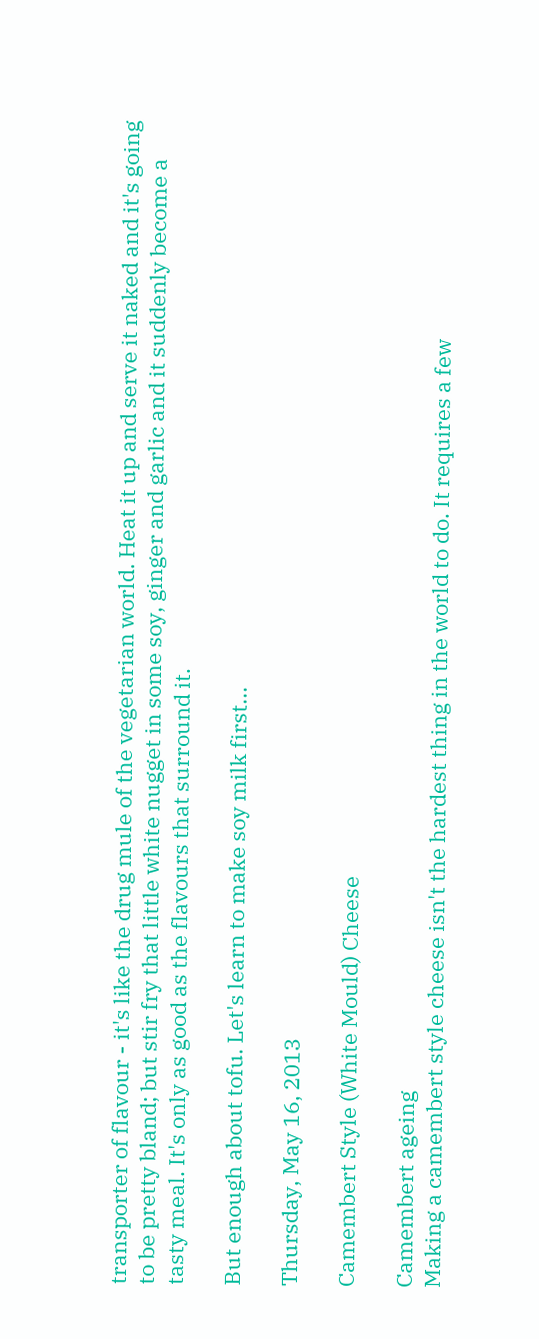transporter of flavour - it's like the drug mule of the vegetarian world. Heat it up and serve it naked and it's going to be pretty bland; but stir fry that little white nugget in some soy, ginger and garlic and it suddenly become a tasty meal. It's only as good as the flavours that surround it.

But enough about tofu. Let's learn to make soy milk first...

Thursday, May 16, 2013

Camembert Style (White Mould) Cheese

Camembert ageing
Making a camembert style cheese isn't the hardest thing in the world to do. It requires a few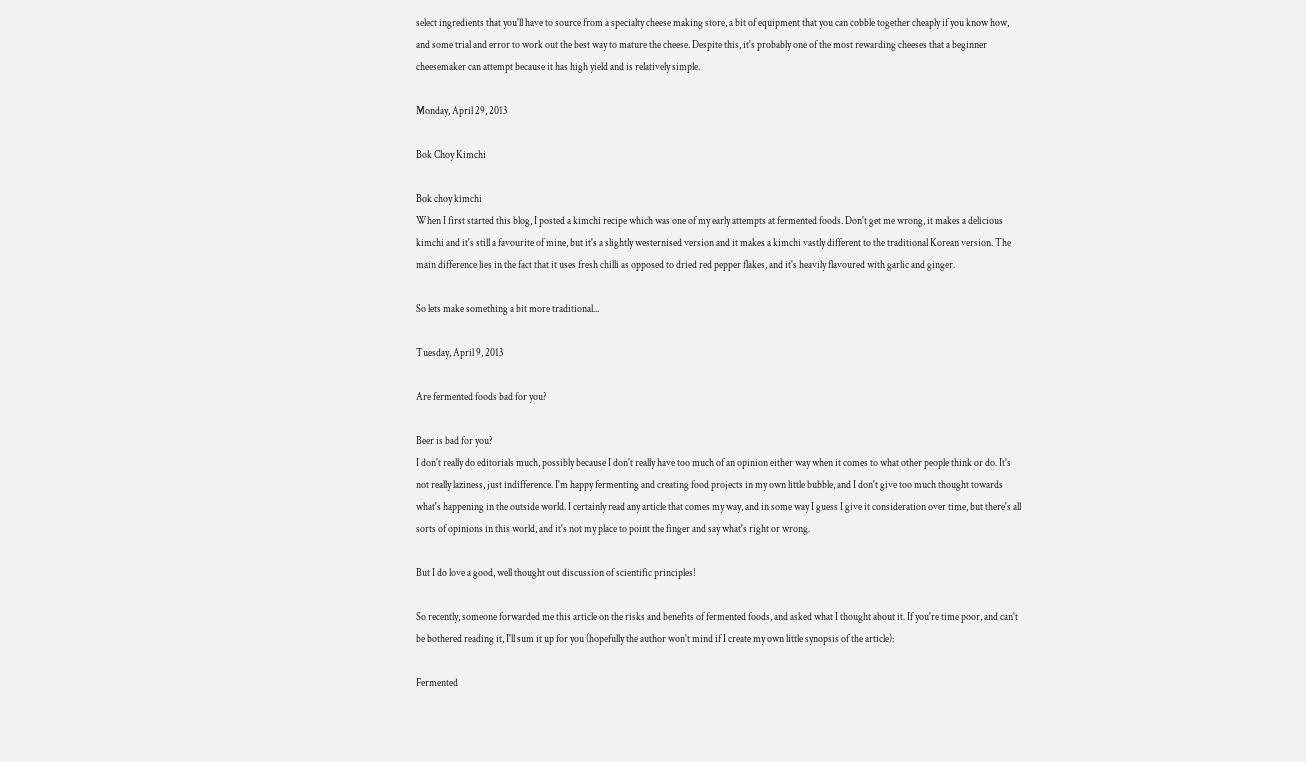select ingredients that you'll have to source from a specialty cheese making store, a bit of equipment that you can cobble together cheaply if you know how, and some trial and error to work out the best way to mature the cheese. Despite this, it's probably one of the most rewarding cheeses that a beginner cheesemaker can attempt because it has high yield and is relatively simple.

Monday, April 29, 2013

Bok Choy Kimchi

Bok choy kimchi
When I first started this blog, I posted a kimchi recipe which was one of my early attempts at fermented foods. Don't get me wrong, it makes a delicious kimchi and it's still a favourite of mine, but it's a slightly westernised version and it makes a kimchi vastly different to the traditional Korean version. The main difference lies in the fact that it uses fresh chilli as opposed to dried red pepper flakes, and it's heavily flavoured with garlic and ginger.

So lets make something a bit more traditional...

Tuesday, April 9, 2013

Are fermented foods bad for you?

Beer is bad for you?
I don't really do editorials much, possibly because I don't really have too much of an opinion either way when it comes to what other people think or do. It's not really laziness, just indifference. I'm happy fermenting and creating food projects in my own little bubble, and I don't give too much thought towards what's happening in the outside world. I certainly read any article that comes my way, and in some way I guess I give it consideration over time, but there's all sorts of opinions in this world, and it's not my place to point the finger and say what's right or wrong.

But I do love a good, well thought out discussion of scientific principles!

So recently, someone forwarded me this article on the risks and benefits of fermented foods, and asked what I thought about it. If you're time poor, and can't be bothered reading it, I'll sum it up for you (hopefully the author won't mind if I create my own little synopsis of the article):

Fermented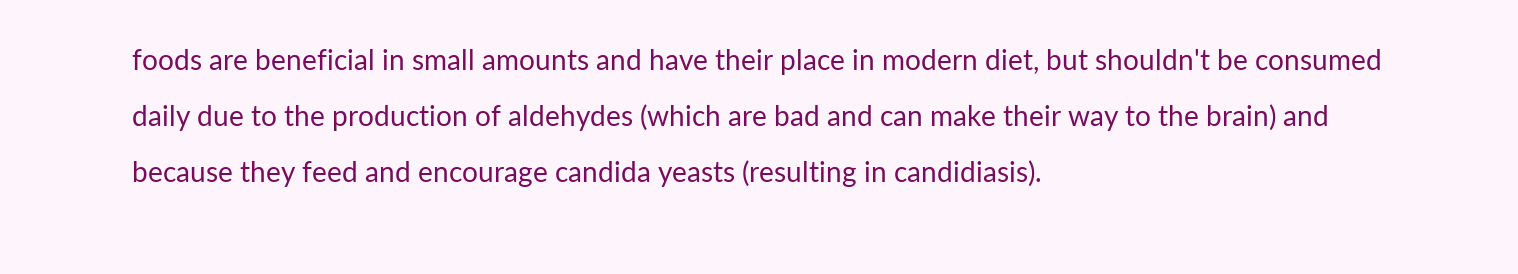foods are beneficial in small amounts and have their place in modern diet, but shouldn't be consumed daily due to the production of aldehydes (which are bad and can make their way to the brain) and because they feed and encourage candida yeasts (resulting in candidiasis).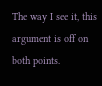The way I see it, this argument is off on both points.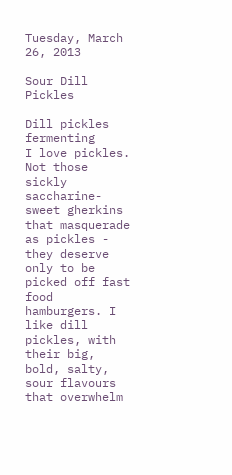Tuesday, March 26, 2013

Sour Dill Pickles

Dill pickles fermenting
I love pickles. Not those sickly saccharine-sweet gherkins that masquerade as pickles - they deserve only to be picked off fast food hamburgers. I like dill pickles, with their big, bold, salty, sour flavours that overwhelm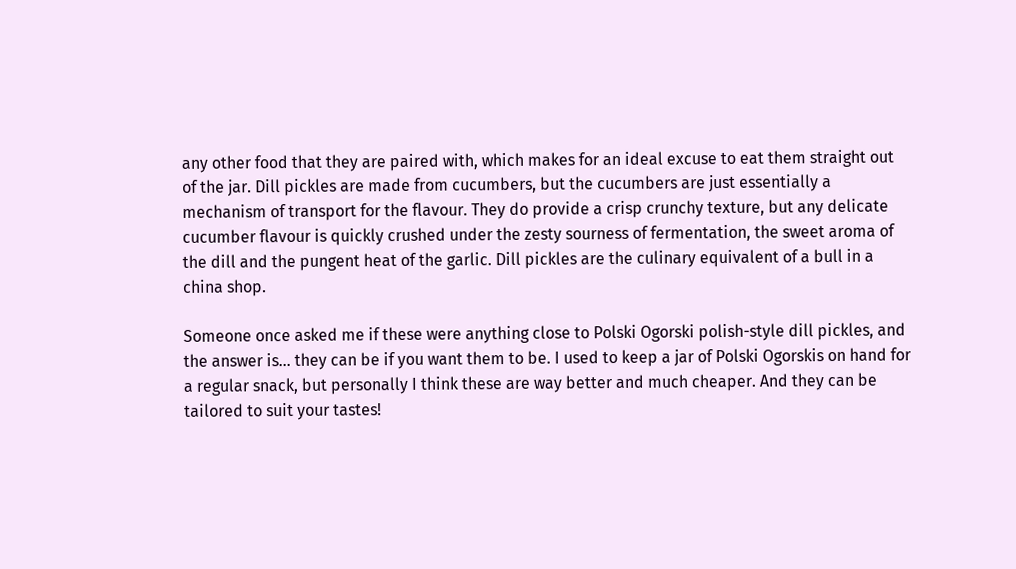any other food that they are paired with, which makes for an ideal excuse to eat them straight out of the jar. Dill pickles are made from cucumbers, but the cucumbers are just essentially a mechanism of transport for the flavour. They do provide a crisp crunchy texture, but any delicate cucumber flavour is quickly crushed under the zesty sourness of fermentation, the sweet aroma of the dill and the pungent heat of the garlic. Dill pickles are the culinary equivalent of a bull in a china shop.

Someone once asked me if these were anything close to Polski Ogorski polish-style dill pickles, and the answer is... they can be if you want them to be. I used to keep a jar of Polski Ogorskis on hand for a regular snack, but personally I think these are way better and much cheaper. And they can be tailored to suit your tastes!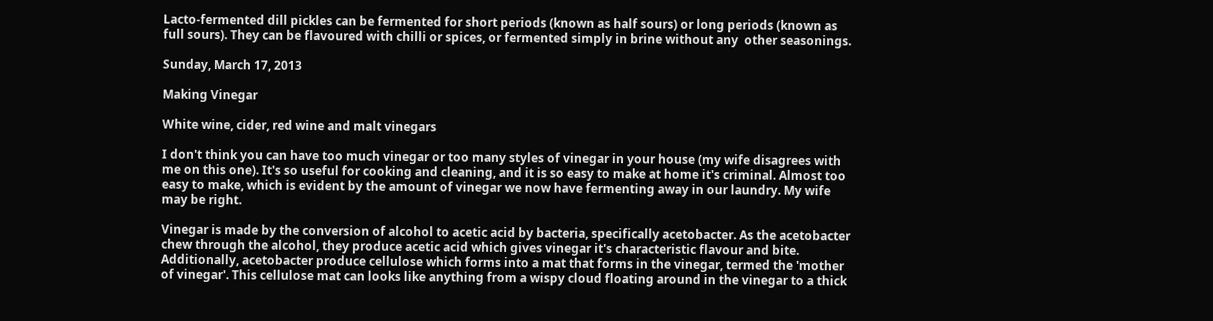Lacto-fermented dill pickles can be fermented for short periods (known as half sours) or long periods (known as full sours). They can be flavoured with chilli or spices, or fermented simply in brine without any  other seasonings.

Sunday, March 17, 2013

Making Vinegar

White wine, cider, red wine and malt vinegars

I don't think you can have too much vinegar or too many styles of vinegar in your house (my wife disagrees with me on this one). It's so useful for cooking and cleaning, and it is so easy to make at home it's criminal. Almost too easy to make, which is evident by the amount of vinegar we now have fermenting away in our laundry. My wife may be right.

Vinegar is made by the conversion of alcohol to acetic acid by bacteria, specifically acetobacter. As the acetobacter chew through the alcohol, they produce acetic acid which gives vinegar it's characteristic flavour and bite. Additionally, acetobacter produce cellulose which forms into a mat that forms in the vinegar, termed the 'mother of vinegar'. This cellulose mat can looks like anything from a wispy cloud floating around in the vinegar to a thick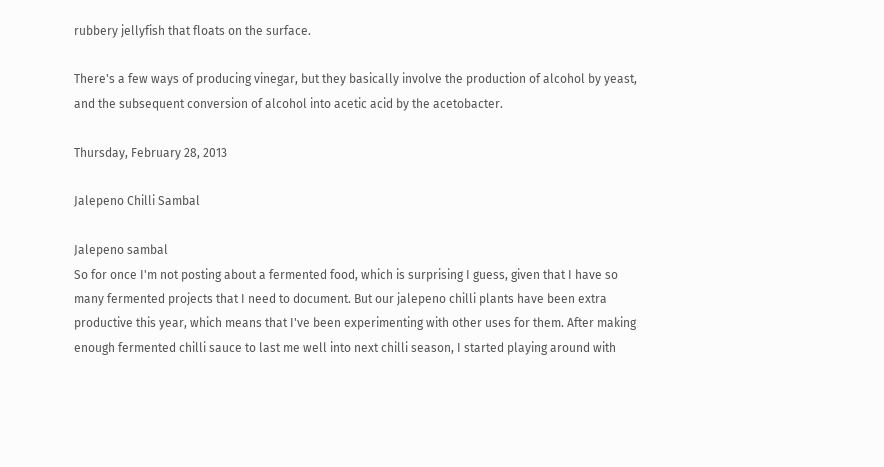rubbery jellyfish that floats on the surface.

There's a few ways of producing vinegar, but they basically involve the production of alcohol by yeast, and the subsequent conversion of alcohol into acetic acid by the acetobacter.

Thursday, February 28, 2013

Jalepeno Chilli Sambal

Jalepeno sambal
So for once I'm not posting about a fermented food, which is surprising I guess, given that I have so many fermented projects that I need to document. But our jalepeno chilli plants have been extra productive this year, which means that I've been experimenting with other uses for them. After making enough fermented chilli sauce to last me well into next chilli season, I started playing around with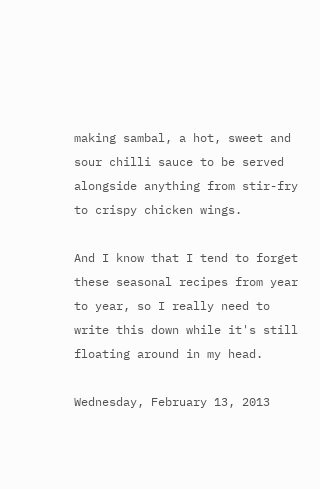making sambal, a hot, sweet and sour chilli sauce to be served alongside anything from stir-fry to crispy chicken wings.

And I know that I tend to forget these seasonal recipes from year to year, so I really need to write this down while it's still floating around in my head.

Wednesday, February 13, 2013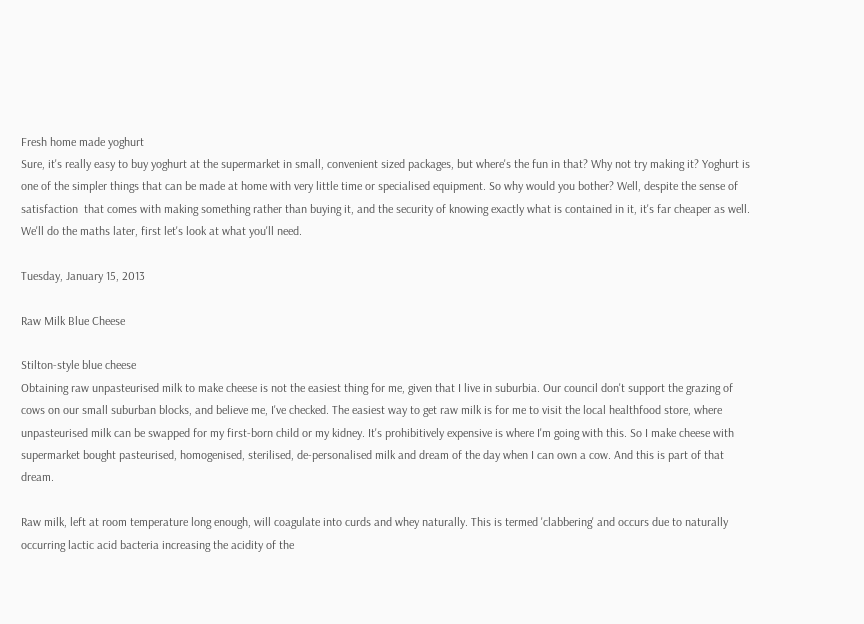Fresh home made yoghurt
Sure, it's really easy to buy yoghurt at the supermarket in small, convenient sized packages, but where's the fun in that? Why not try making it? Yoghurt is one of the simpler things that can be made at home with very little time or specialised equipment. So why would you bother? Well, despite the sense of satisfaction  that comes with making something rather than buying it, and the security of knowing exactly what is contained in it, it's far cheaper as well. We'll do the maths later, first let's look at what you'll need.

Tuesday, January 15, 2013

Raw Milk Blue Cheese

Stilton-style blue cheese
Obtaining raw unpasteurised milk to make cheese is not the easiest thing for me, given that I live in suburbia. Our council don't support the grazing of cows on our small suburban blocks, and believe me, I've checked. The easiest way to get raw milk is for me to visit the local healthfood store, where unpasteurised milk can be swapped for my first-born child or my kidney. It's prohibitively expensive is where I'm going with this. So I make cheese with supermarket bought pasteurised, homogenised, sterilised, de-personalised milk and dream of the day when I can own a cow. And this is part of that dream.

Raw milk, left at room temperature long enough, will coagulate into curds and whey naturally. This is termed 'clabbering' and occurs due to naturally occurring lactic acid bacteria increasing the acidity of the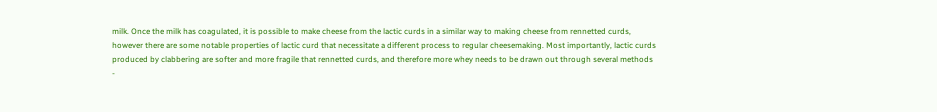milk. Once the milk has coagulated, it is possible to make cheese from the lactic curds in a similar way to making cheese from rennetted curds, however there are some notable properties of lactic curd that necessitate a different process to regular cheesemaking. Most importantly, lactic curds produced by clabbering are softer and more fragile that rennetted curds, and therefore more whey needs to be drawn out through several methods -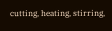cutting, heating, stirring,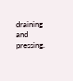draining and pressing.